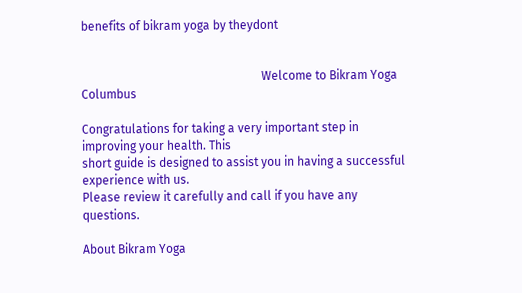benefits of bikram yoga by theydont


                                                            Welcome to Bikram Yoga Columbus

Congratulations for taking a very important step in improving your health. This
short guide is designed to assist you in having a successful experience with us.
Please review it carefully and call if you have any questions.

About Bikram Yoga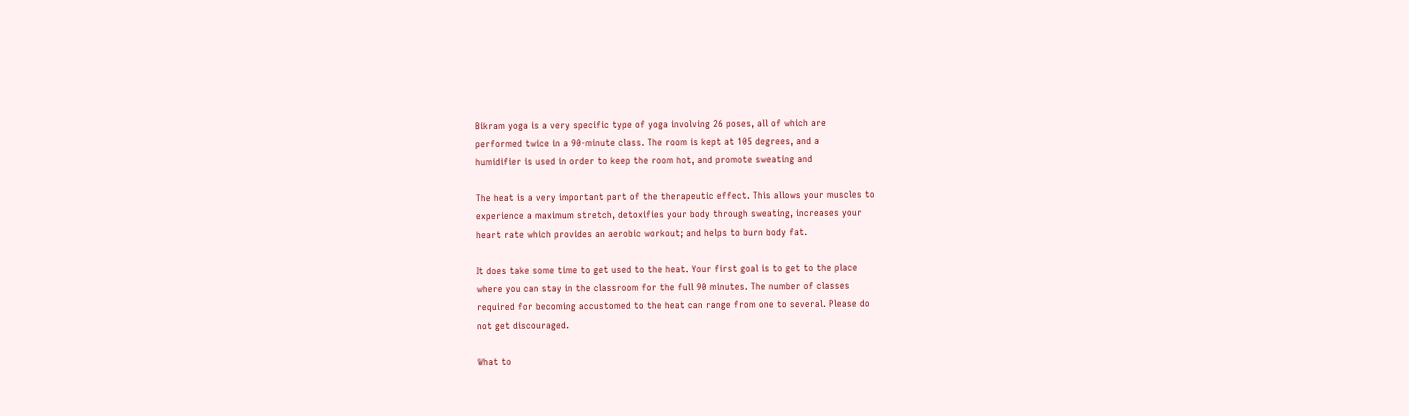Bikram yoga is a very specific type of yoga involving 26 poses, all of which are
performed twice in a 90-minute class. The room is kept at 105 degrees, and a
humidifier is used in order to keep the room hot, and promote sweating and

The heat is a very important part of the therapeutic effect. This allows your muscles to
experience a maximum stretch, detoxifies your body through sweating, increases your
heart rate which provides an aerobic workout; and helps to burn body fat.

It does take some time to get used to the heat. Your first goal is to get to the place
where you can stay in the classroom for the full 90 minutes. The number of classes
required for becoming accustomed to the heat can range from one to several. Please do
not get discouraged.

What to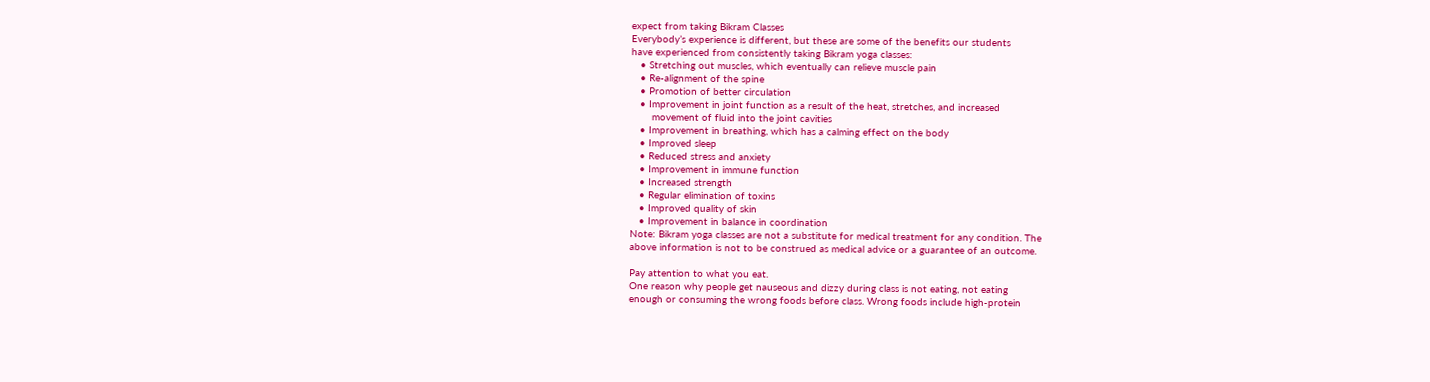expect from taking Bikram Classes
Everybody’s experience is different, but these are some of the benefits our students
have experienced from consistently taking Bikram yoga classes:
   • Stretching out muscles, which eventually can relieve muscle pain
   • Re-alignment of the spine
   • Promotion of better circulation
   • Improvement in joint function as a result of the heat, stretches, and increased
       movement of fluid into the joint cavities
   • Improvement in breathing, which has a calming effect on the body
   • Improved sleep
   • Reduced stress and anxiety
   • Improvement in immune function
   • Increased strength
   • Regular elimination of toxins
   • Improved quality of skin
   • Improvement in balance in coordination
Note: Bikram yoga classes are not a substitute for medical treatment for any condition. The
above information is not to be construed as medical advice or a guarantee of an outcome.

Pay attention to what you eat.
One reason why people get nauseous and dizzy during class is not eating, not eating
enough or consuming the wrong foods before class. Wrong foods include high-protein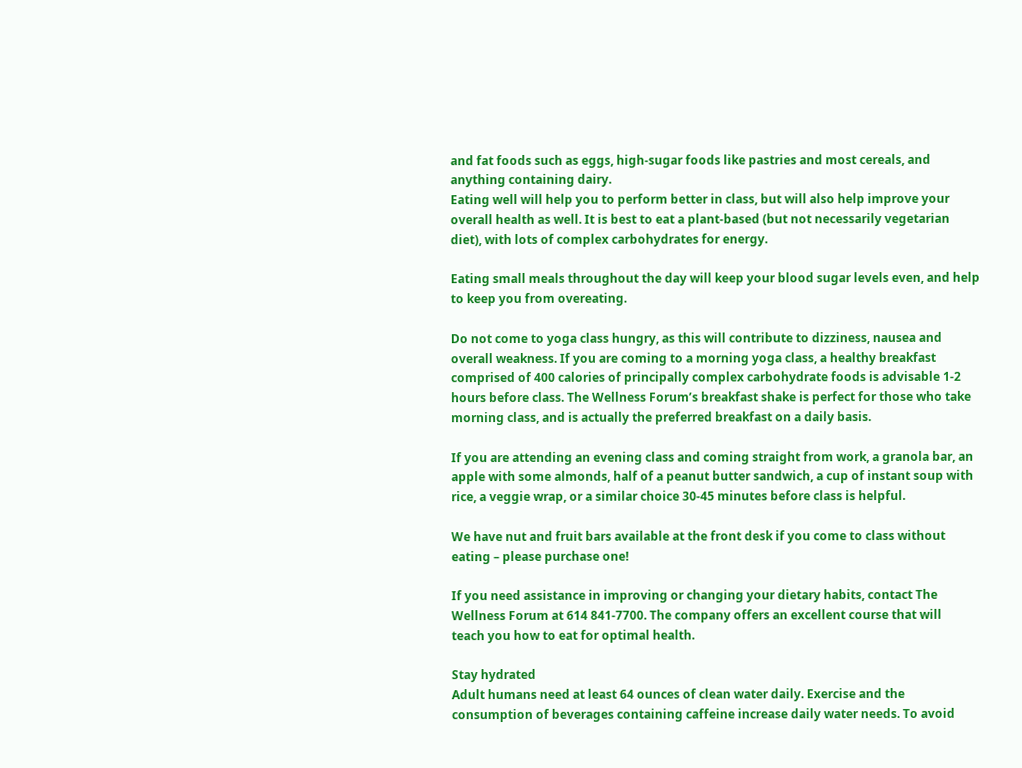and fat foods such as eggs, high-sugar foods like pastries and most cereals, and
anything containing dairy.
Eating well will help you to perform better in class, but will also help improve your
overall health as well. It is best to eat a plant-based (but not necessarily vegetarian
diet), with lots of complex carbohydrates for energy.

Eating small meals throughout the day will keep your blood sugar levels even, and help
to keep you from overeating.

Do not come to yoga class hungry, as this will contribute to dizziness, nausea and
overall weakness. If you are coming to a morning yoga class, a healthy breakfast
comprised of 400 calories of principally complex carbohydrate foods is advisable 1-2
hours before class. The Wellness Forum’s breakfast shake is perfect for those who take
morning class, and is actually the preferred breakfast on a daily basis.

If you are attending an evening class and coming straight from work, a granola bar, an
apple with some almonds, half of a peanut butter sandwich, a cup of instant soup with
rice, a veggie wrap, or a similar choice 30-45 minutes before class is helpful.

We have nut and fruit bars available at the front desk if you come to class without
eating – please purchase one!

If you need assistance in improving or changing your dietary habits, contact The
Wellness Forum at 614 841-7700. The company offers an excellent course that will
teach you how to eat for optimal health.

Stay hydrated
Adult humans need at least 64 ounces of clean water daily. Exercise and the
consumption of beverages containing caffeine increase daily water needs. To avoid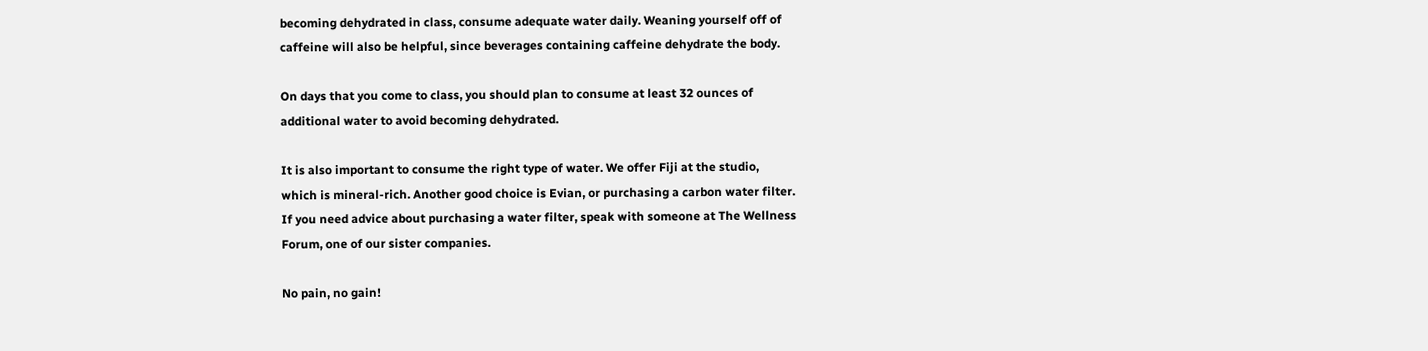becoming dehydrated in class, consume adequate water daily. Weaning yourself off of
caffeine will also be helpful, since beverages containing caffeine dehydrate the body.

On days that you come to class, you should plan to consume at least 32 ounces of
additional water to avoid becoming dehydrated.

It is also important to consume the right type of water. We offer Fiji at the studio,
which is mineral-rich. Another good choice is Evian, or purchasing a carbon water filter.
If you need advice about purchasing a water filter, speak with someone at The Wellness
Forum, one of our sister companies.

No pain, no gain!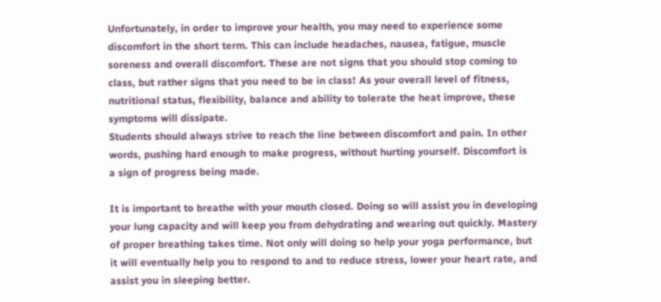Unfortunately, in order to improve your health, you may need to experience some
discomfort in the short term. This can include headaches, nausea, fatigue, muscle
soreness and overall discomfort. These are not signs that you should stop coming to
class, but rather signs that you need to be in class! As your overall level of fitness,
nutritional status, flexibility, balance and ability to tolerate the heat improve, these
symptoms will dissipate.
Students should always strive to reach the line between discomfort and pain. In other
words, pushing hard enough to make progress, without hurting yourself. Discomfort is
a sign of progress being made.

It is important to breathe with your mouth closed. Doing so will assist you in developing
your lung capacity and will keep you from dehydrating and wearing out quickly. Mastery
of proper breathing takes time. Not only will doing so help your yoga performance, but
it will eventually help you to respond to and to reduce stress, lower your heart rate, and
assist you in sleeping better.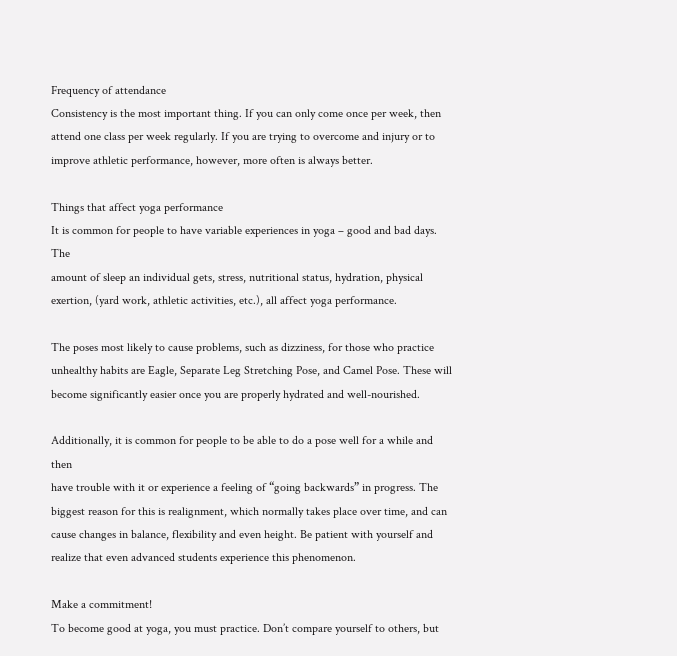Frequency of attendance
Consistency is the most important thing. If you can only come once per week, then
attend one class per week regularly. If you are trying to overcome and injury or to
improve athletic performance, however, more often is always better.

Things that affect yoga performance
It is common for people to have variable experiences in yoga – good and bad days. The
amount of sleep an individual gets, stress, nutritional status, hydration, physical
exertion, (yard work, athletic activities, etc.), all affect yoga performance.

The poses most likely to cause problems, such as dizziness, for those who practice
unhealthy habits are Eagle, Separate Leg Stretching Pose, and Camel Pose. These will
become significantly easier once you are properly hydrated and well-nourished.

Additionally, it is common for people to be able to do a pose well for a while and then
have trouble with it or experience a feeling of “going backwards” in progress. The
biggest reason for this is realignment, which normally takes place over time, and can
cause changes in balance, flexibility and even height. Be patient with yourself and
realize that even advanced students experience this phenomenon.

Make a commitment!
To become good at yoga, you must practice. Don’t compare yourself to others, but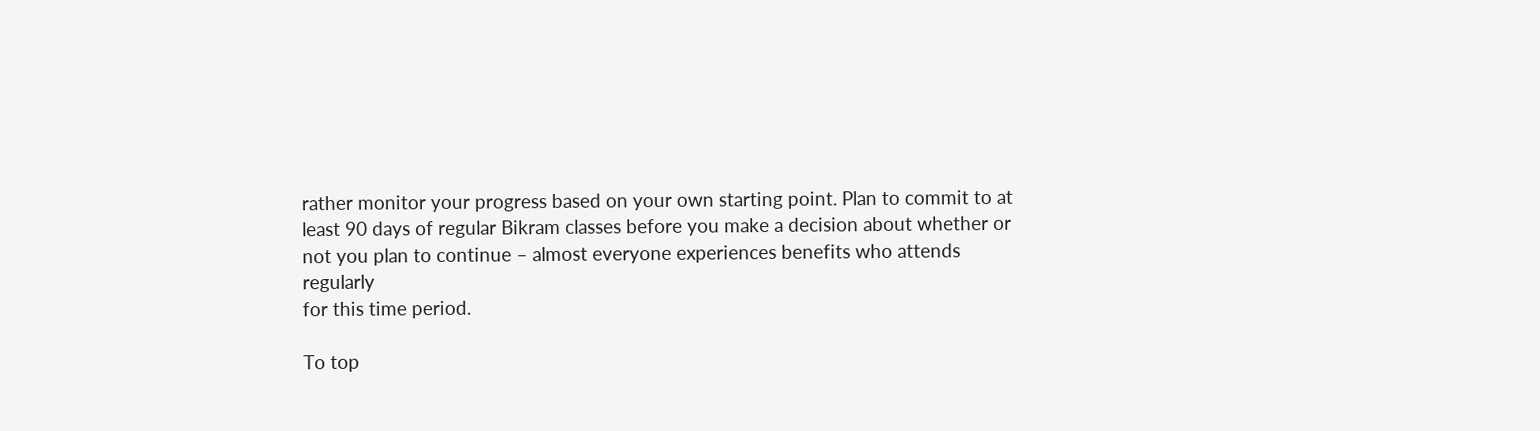rather monitor your progress based on your own starting point. Plan to commit to at
least 90 days of regular Bikram classes before you make a decision about whether or
not you plan to continue – almost everyone experiences benefits who attends regularly
for this time period.

To top